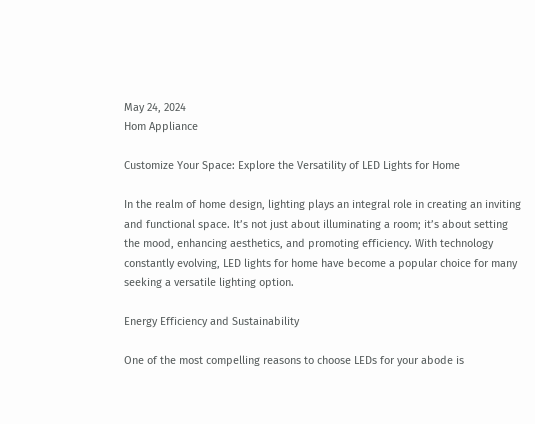May 24, 2024
Hom Appliance

Customize Your Space: Explore the Versatility of LED Lights for Home

In the realm of home design, lighting plays an integral role in creating an inviting and functional space. It’s not just about illuminating a room; it’s about setting the mood, enhancing aesthetics, and promoting efficiency. With technology constantly evolving, LED lights for home have become a popular choice for many seeking a versatile lighting option.

Energy Efficiency and Sustainability

One of the most compelling reasons to choose LEDs for your abode is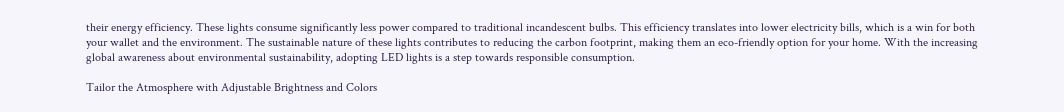their energy efficiency. These lights consume significantly less power compared to traditional incandescent bulbs. This efficiency translates into lower electricity bills, which is a win for both your wallet and the environment. The sustainable nature of these lights contributes to reducing the carbon footprint, making them an eco-friendly option for your home. With the increasing global awareness about environmental sustainability, adopting LED lights is a step towards responsible consumption.

Tailor the Atmosphere with Adjustable Brightness and Colors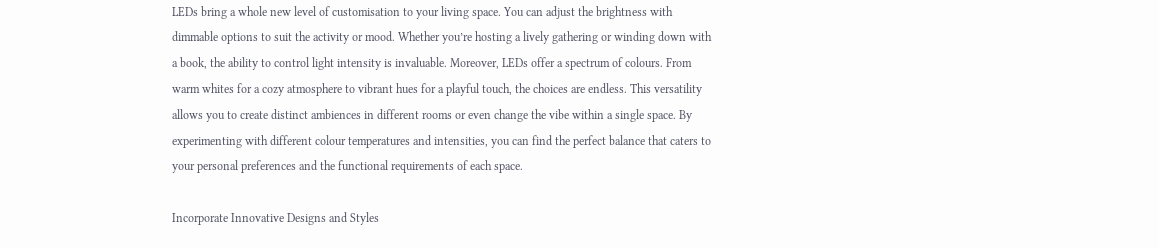LEDs bring a whole new level of customisation to your living space. You can adjust the brightness with dimmable options to suit the activity or mood. Whether you’re hosting a lively gathering or winding down with a book, the ability to control light intensity is invaluable. Moreover, LEDs offer a spectrum of colours. From warm whites for a cozy atmosphere to vibrant hues for a playful touch, the choices are endless. This versatility allows you to create distinct ambiences in different rooms or even change the vibe within a single space. By experimenting with different colour temperatures and intensities, you can find the perfect balance that caters to your personal preferences and the functional requirements of each space.

Incorporate Innovative Designs and Styles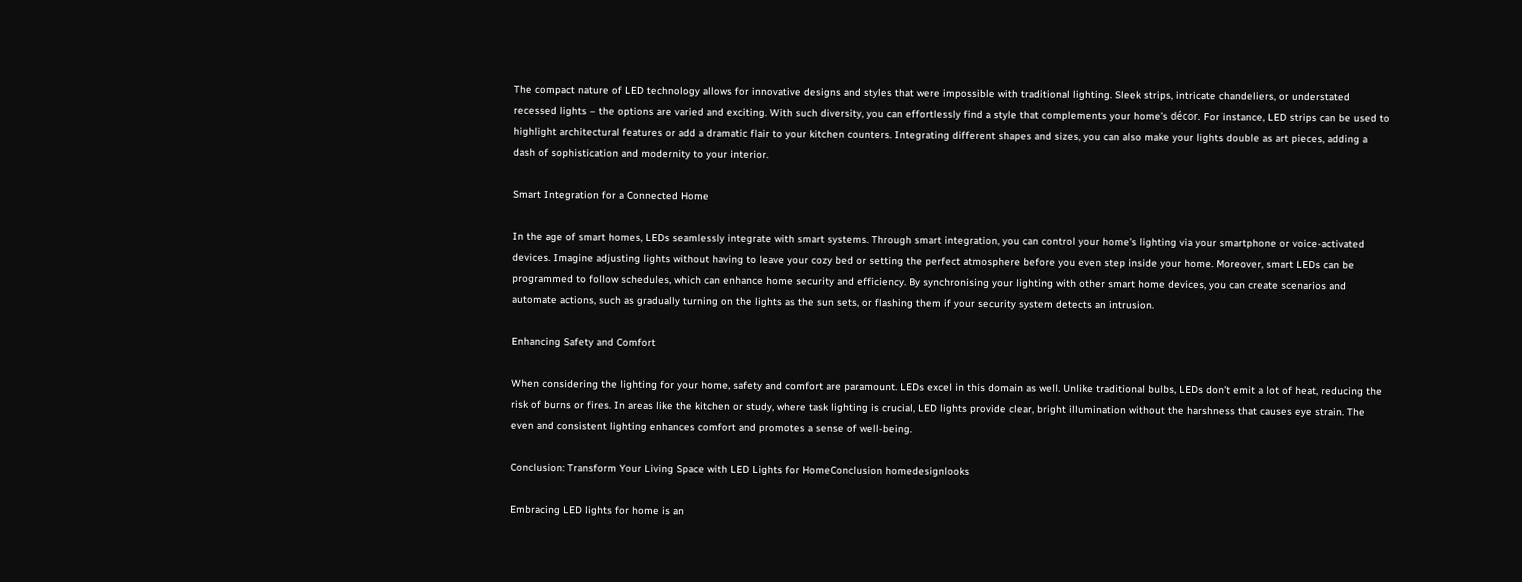The compact nature of LED technology allows for innovative designs and styles that were impossible with traditional lighting. Sleek strips, intricate chandeliers, or understated recessed lights – the options are varied and exciting. With such diversity, you can effortlessly find a style that complements your home’s décor. For instance, LED strips can be used to highlight architectural features or add a dramatic flair to your kitchen counters. Integrating different shapes and sizes, you can also make your lights double as art pieces, adding a dash of sophistication and modernity to your interior.

Smart Integration for a Connected Home

In the age of smart homes, LEDs seamlessly integrate with smart systems. Through smart integration, you can control your home’s lighting via your smartphone or voice-activated devices. Imagine adjusting lights without having to leave your cozy bed or setting the perfect atmosphere before you even step inside your home. Moreover, smart LEDs can be programmed to follow schedules, which can enhance home security and efficiency. By synchronising your lighting with other smart home devices, you can create scenarios and automate actions, such as gradually turning on the lights as the sun sets, or flashing them if your security system detects an intrusion.

Enhancing Safety and Comfort

When considering the lighting for your home, safety and comfort are paramount. LEDs excel in this domain as well. Unlike traditional bulbs, LEDs don’t emit a lot of heat, reducing the risk of burns or fires. In areas like the kitchen or study, where task lighting is crucial, LED lights provide clear, bright illumination without the harshness that causes eye strain. The even and consistent lighting enhances comfort and promotes a sense of well-being.

Conclusion: Transform Your Living Space with LED Lights for HomeConclusion homedesignlooks

Embracing LED lights for home is an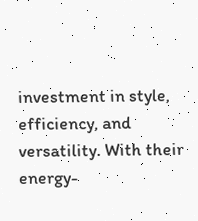investment in style, efficiency, and versatility. With their energy-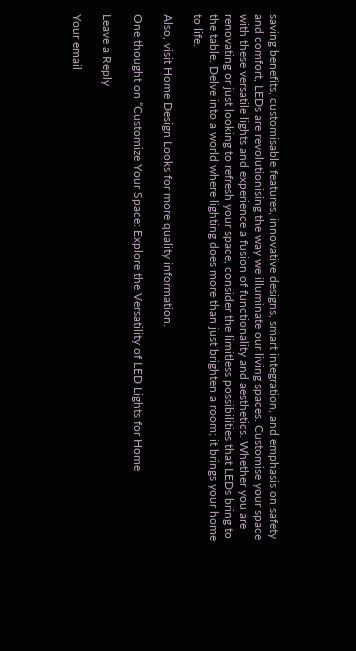saving benefits, customisable features, innovative designs, smart integration, and emphasis on safety and comfort, LEDs are revolutionising the way we illuminate our living spaces. Customise your space with these versatile lights and experience a fusion of functionality and aesthetics. Whether you are renovating or just looking to refresh your space, consider the limitless possibilities that LEDs bring to the table. Delve into a world where lighting does more than just brighten a room; it brings your home to life.

Also, visit Home Design Looks for more quality information.

One thought on “Customize Your Space: Explore the Versatility of LED Lights for Home

Leave a Reply

Your email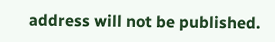address will not be published.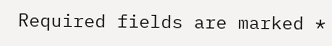Required fields are marked *